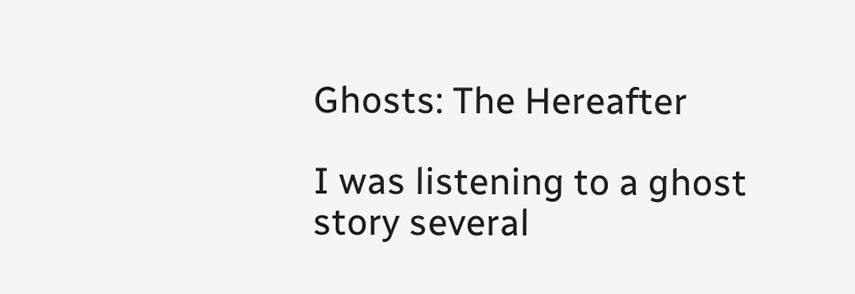Ghosts: The Hereafter

I was listening to a ghost story several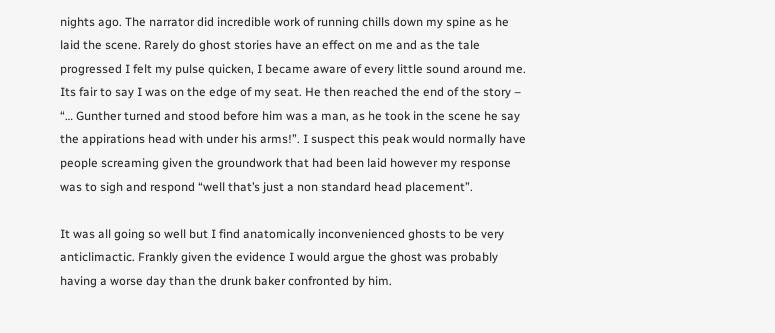nights ago. The narrator did incredible work of running chills down my spine as he laid the scene. Rarely do ghost stories have an effect on me and as the tale progressed I felt my pulse quicken, I became aware of every little sound around me. Its fair to say I was on the edge of my seat. He then reached the end of the story – “… Gunther turned and stood before him was a man, as he took in the scene he say the appirations head with under his arms!”. I suspect this peak would normally have people screaming given the groundwork that had been laid however my response was to sigh and respond “well that’s just a non standard head placement”.

It was all going so well but I find anatomically inconvenienced ghosts to be very anticlimactic. Frankly given the evidence I would argue the ghost was probably having a worse day than the drunk baker confronted by him.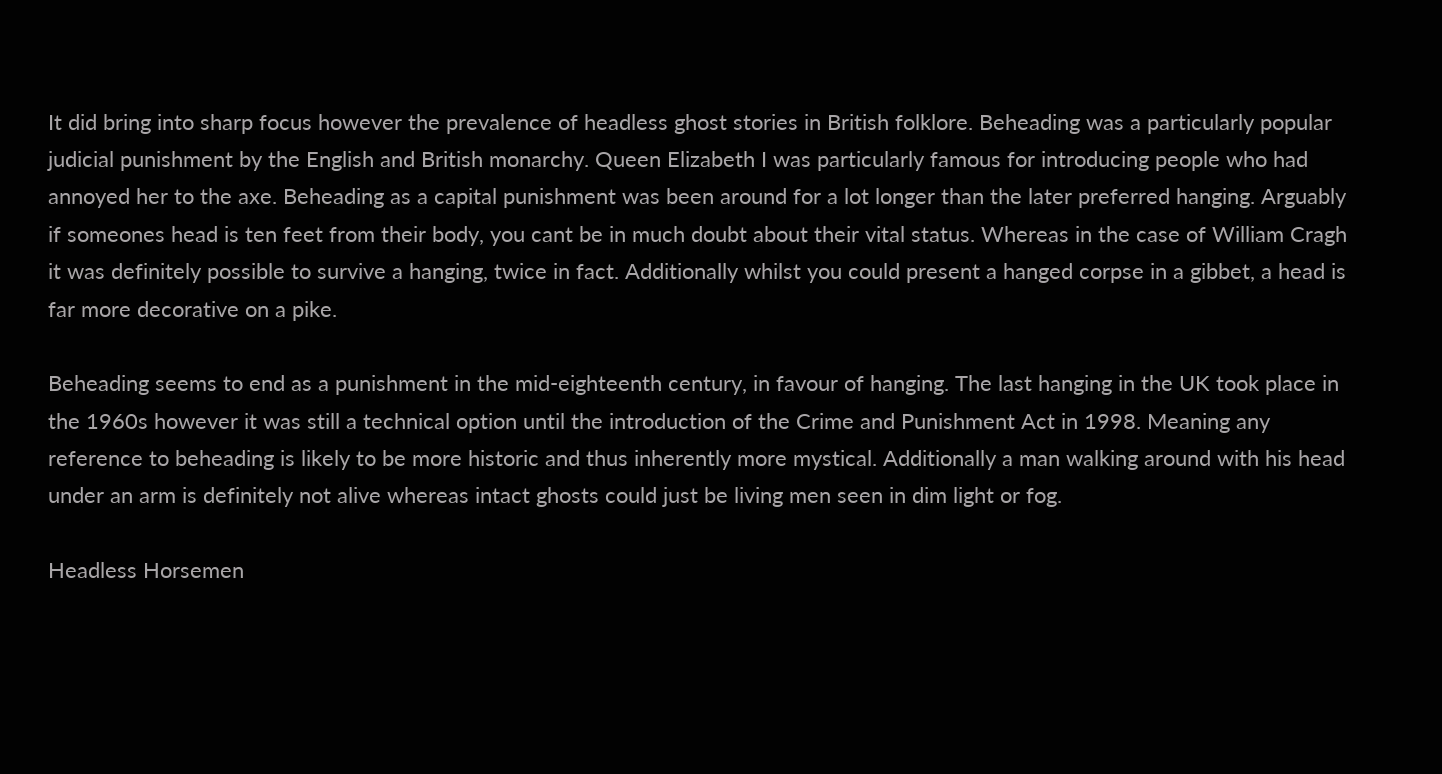It did bring into sharp focus however the prevalence of headless ghost stories in British folklore. Beheading was a particularly popular judicial punishment by the English and British monarchy. Queen Elizabeth I was particularly famous for introducing people who had annoyed her to the axe. Beheading as a capital punishment was been around for a lot longer than the later preferred hanging. Arguably if someones head is ten feet from their body, you cant be in much doubt about their vital status. Whereas in the case of William Cragh it was definitely possible to survive a hanging, twice in fact. Additionally whilst you could present a hanged corpse in a gibbet, a head is far more decorative on a pike.

Beheading seems to end as a punishment in the mid-eighteenth century, in favour of hanging. The last hanging in the UK took place in the 1960s however it was still a technical option until the introduction of the Crime and Punishment Act in 1998. Meaning any reference to beheading is likely to be more historic and thus inherently more mystical. Additionally a man walking around with his head under an arm is definitely not alive whereas intact ghosts could just be living men seen in dim light or fog.

Headless Horsemen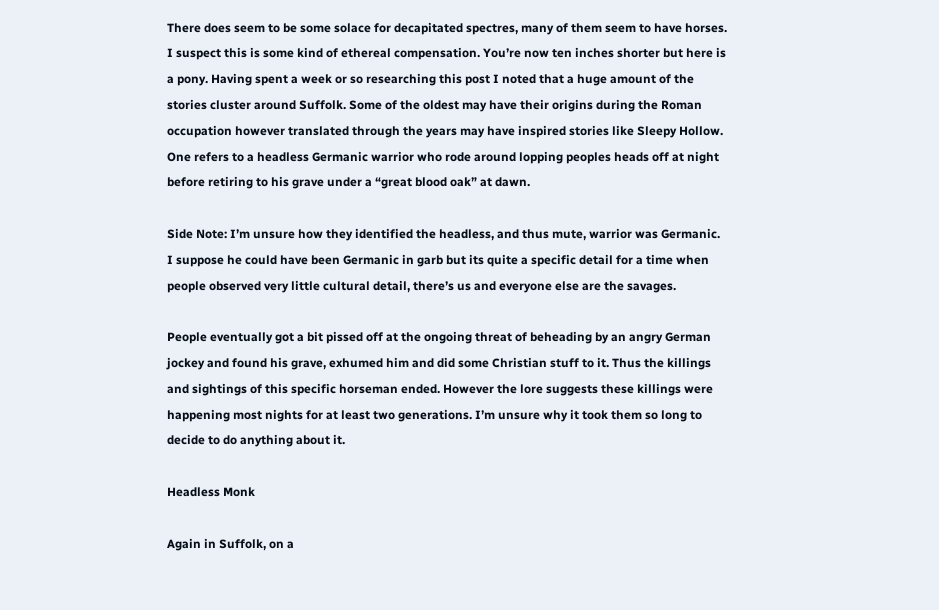There does seem to be some solace for decapitated spectres, many of them seem to have horses. I suspect this is some kind of ethereal compensation. You’re now ten inches shorter but here is a pony. Having spent a week or so researching this post I noted that a huge amount of the stories cluster around Suffolk. Some of the oldest may have their origins during the Roman occupation however translated through the years may have inspired stories like Sleepy Hollow. One refers to a headless Germanic warrior who rode around lopping peoples heads off at night before retiring to his grave under a “great blood oak” at dawn.

Side Note: I’m unsure how they identified the headless, and thus mute, warrior was Germanic. I suppose he could have been Germanic in garb but its quite a specific detail for a time when people observed very little cultural detail, there’s us and everyone else are the savages.

People eventually got a bit pissed off at the ongoing threat of beheading by an angry German jockey and found his grave, exhumed him and did some Christian stuff to it. Thus the killings and sightings of this specific horseman ended. However the lore suggests these killings were happening most nights for at least two generations. I’m unsure why it took them so long to decide to do anything about it.

Headless Monk

Again in Suffolk, on a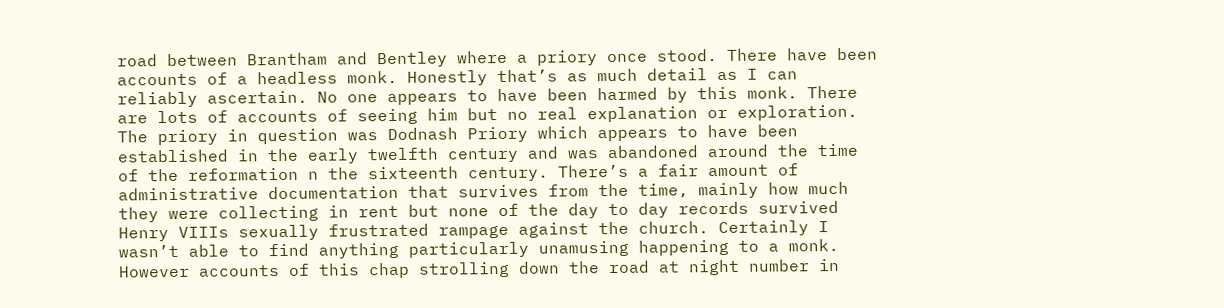road between Brantham and Bentley where a priory once stood. There have been accounts of a headless monk. Honestly that’s as much detail as I can reliably ascertain. No one appears to have been harmed by this monk. There are lots of accounts of seeing him but no real explanation or exploration. The priory in question was Dodnash Priory which appears to have been established in the early twelfth century and was abandoned around the time of the reformation n the sixteenth century. There’s a fair amount of administrative documentation that survives from the time, mainly how much they were collecting in rent but none of the day to day records survived Henry VIIIs sexually frustrated rampage against the church. Certainly I wasn’t able to find anything particularly unamusing happening to a monk. However accounts of this chap strolling down the road at night number in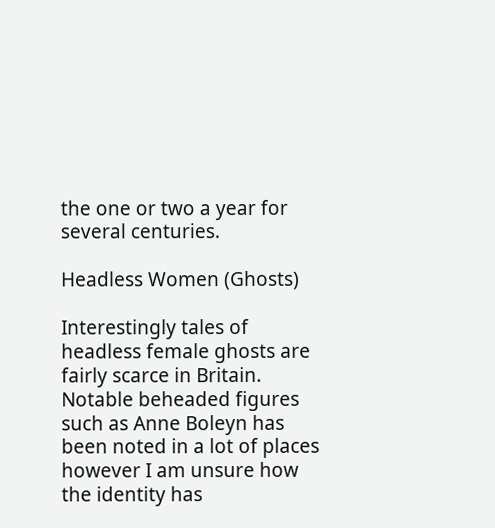the one or two a year for several centuries.

Headless Women (Ghosts)

Interestingly tales of headless female ghosts are fairly scarce in Britain. Notable beheaded figures such as Anne Boleyn has been noted in a lot of places however I am unsure how the identity has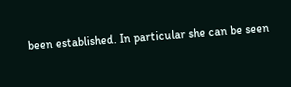been established. In particular she can be seen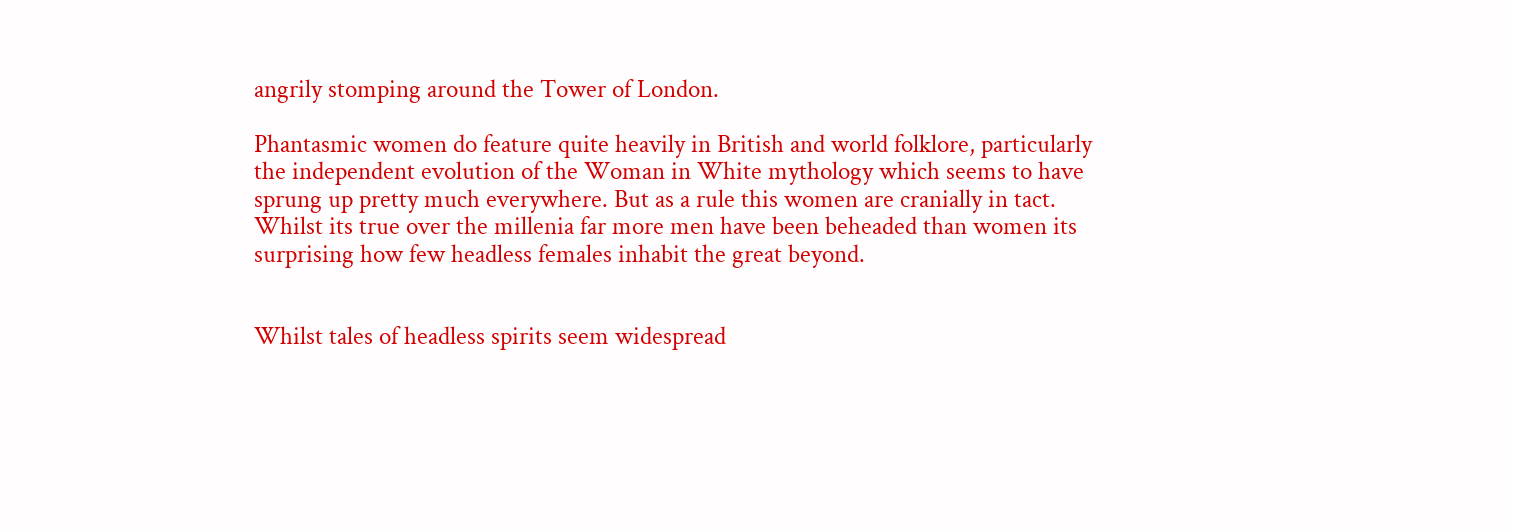angrily stomping around the Tower of London.

Phantasmic women do feature quite heavily in British and world folklore, particularly the independent evolution of the Woman in White mythology which seems to have sprung up pretty much everywhere. But as a rule this women are cranially in tact. Whilst its true over the millenia far more men have been beheaded than women its surprising how few headless females inhabit the great beyond.


Whilst tales of headless spirits seem widespread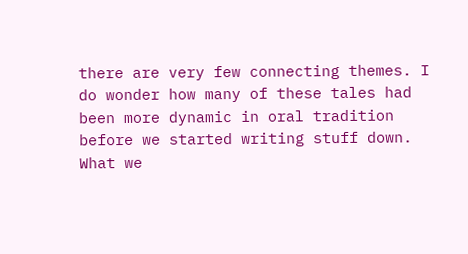there are very few connecting themes. I do wonder how many of these tales had been more dynamic in oral tradition before we started writing stuff down. What we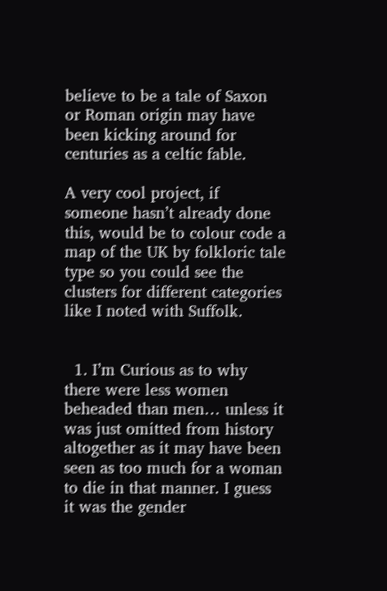believe to be a tale of Saxon or Roman origin may have been kicking around for centuries as a celtic fable.

A very cool project, if someone hasn’t already done this, would be to colour code a map of the UK by folkloric tale type so you could see the clusters for different categories like I noted with Suffolk.


  1. I’m Curious as to why there were less women beheaded than men… unless it was just omitted from history altogether as it may have been seen as too much for a woman to die in that manner. I guess it was the gender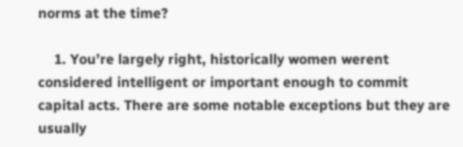norms at the time?

    1. You’re largely right, historically women werent considered intelligent or important enough to commit capital acts. There are some notable exceptions but they are usually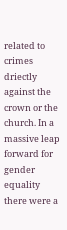related to crimes driectly against the crown or the church. In a massive leap forward for gender equality there were a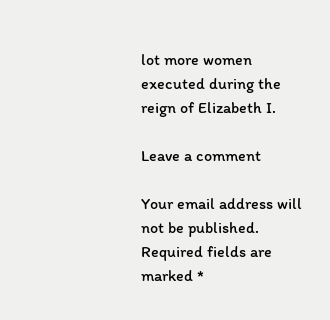lot more women executed during the reign of Elizabeth I.

Leave a comment

Your email address will not be published. Required fields are marked *